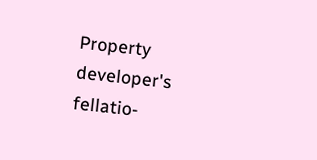Property developer's fellatio-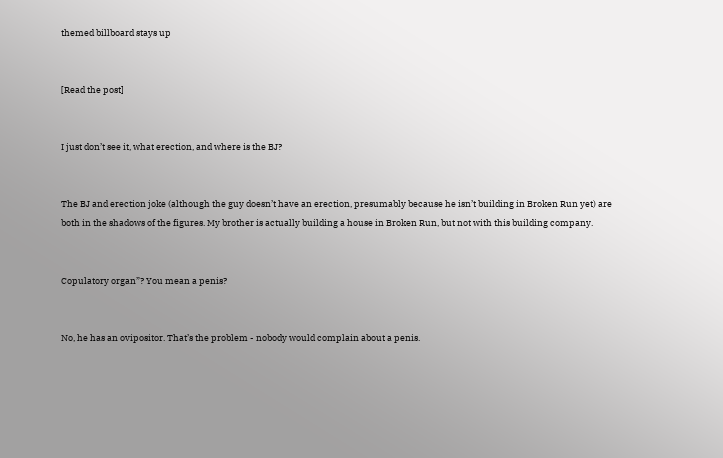themed billboard stays up


[Read the post]


I just don’t see it, what erection, and where is the BJ?


The BJ and erection joke (although the guy doesn’t have an erection, presumably because he isn’t building in Broken Run yet) are both in the shadows of the figures. My brother is actually building a house in Broken Run, but not with this building company.


Copulatory organ”? You mean a penis?


No, he has an ovipositor. That’s the problem - nobody would complain about a penis.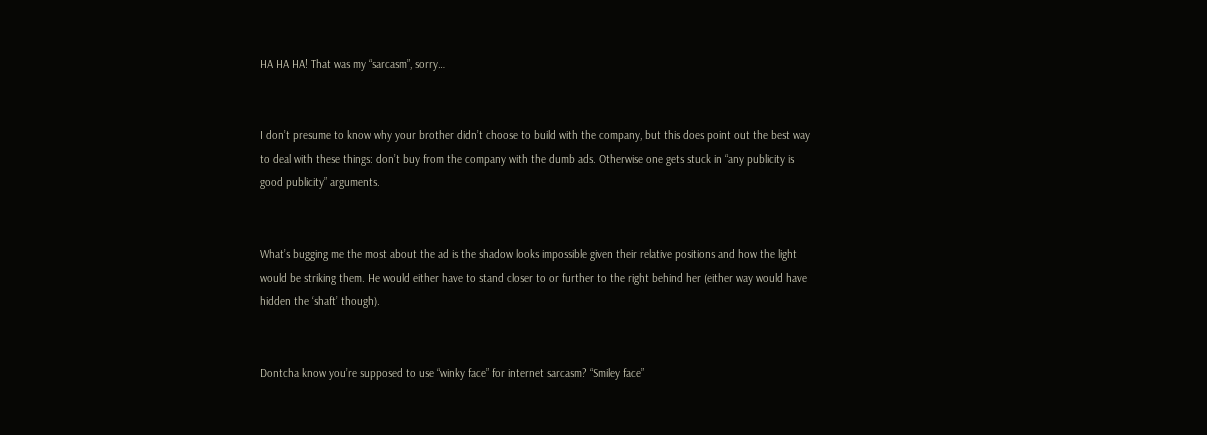HA HA HA! That was my “sarcasm”, sorry…


I don’t presume to know why your brother didn’t choose to build with the company, but this does point out the best way to deal with these things: don’t buy from the company with the dumb ads. Otherwise one gets stuck in “any publicity is good publicity” arguments.


What’s bugging me the most about the ad is the shadow looks impossible given their relative positions and how the light would be striking them. He would either have to stand closer to or further to the right behind her (either way would have hidden the ‘shaft’ though).


Dontcha know you’re supposed to use “winky face” for internet sarcasm? “Smiley face”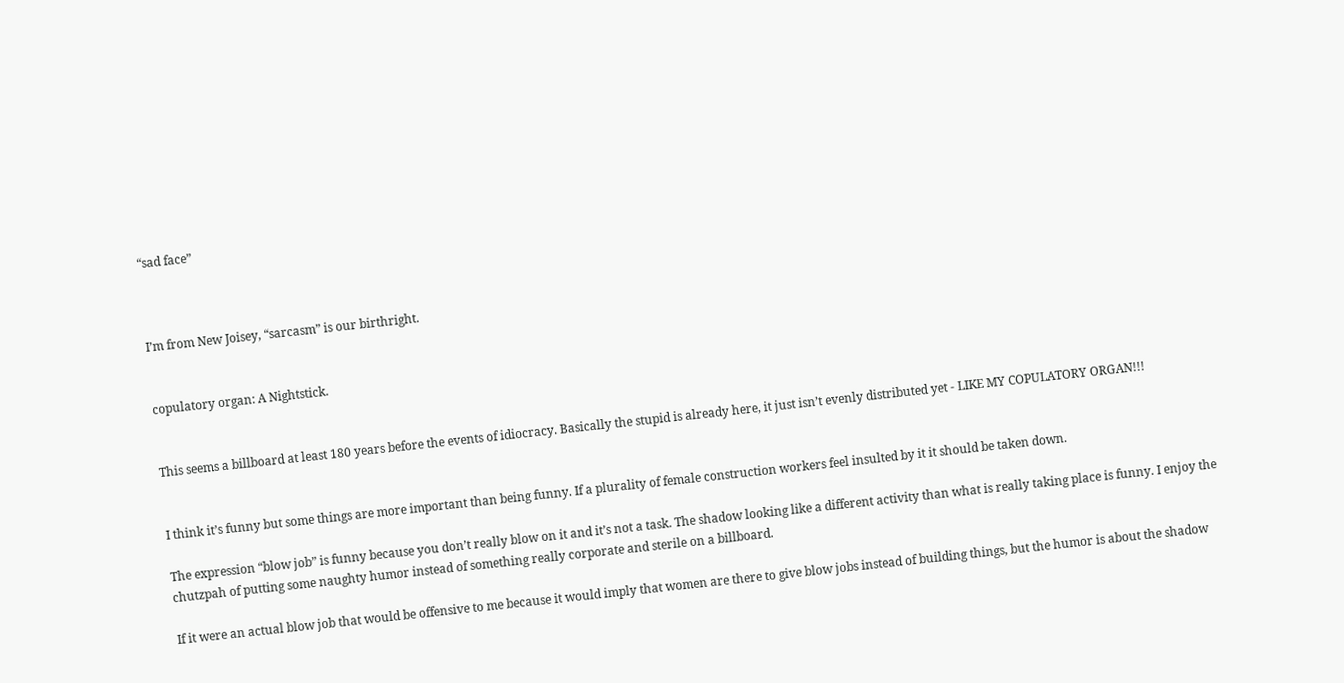“sad face”



I’m from New Joisey, “sarcasm” is our birthright.


copulatory organ: A Nightstick.


This seems a billboard at least 180 years before the events of idiocracy. Basically the stupid is already here, it just isn’t evenly distributed yet - LIKE MY COPULATORY ORGAN!!!


I think it’s funny but some things are more important than being funny. If a plurality of female construction workers feel insulted by it it should be taken down.

The expression “blow job” is funny because you don’t really blow on it and it’s not a task. The shadow looking like a different activity than what is really taking place is funny. I enjoy the chutzpah of putting some naughty humor instead of something really corporate and sterile on a billboard.

If it were an actual blow job that would be offensive to me because it would imply that women are there to give blow jobs instead of building things, but the humor is about the shadow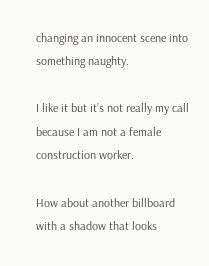changing an innocent scene into something naughty.

I like it but it’s not really my call because I am not a female construction worker.

How about another billboard with a shadow that looks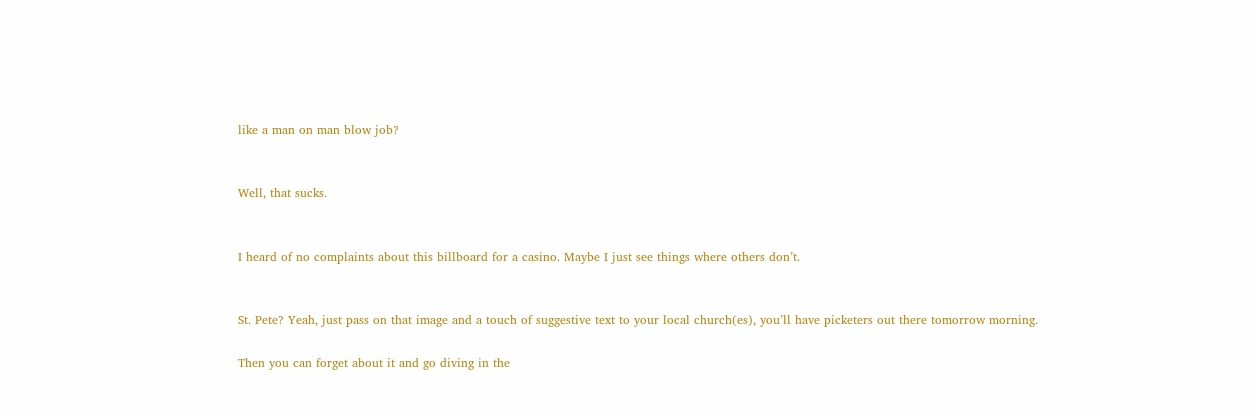like a man on man blow job?


Well, that sucks.


I heard of no complaints about this billboard for a casino. Maybe I just see things where others don’t.


St. Pete? Yeah, just pass on that image and a touch of suggestive text to your local church(es), you’ll have picketers out there tomorrow morning.

Then you can forget about it and go diving in the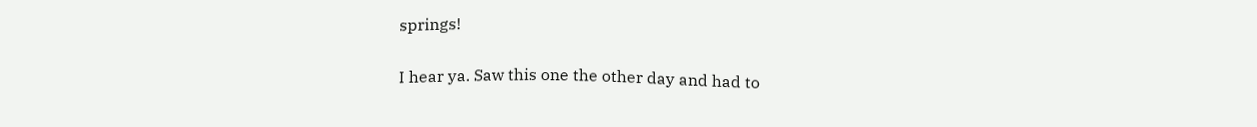springs!


I hear ya. Saw this one the other day and had to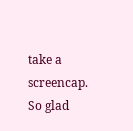take a screencap. So glad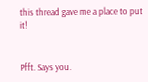this thread gave me a place to put it!


Pfft. Says you.